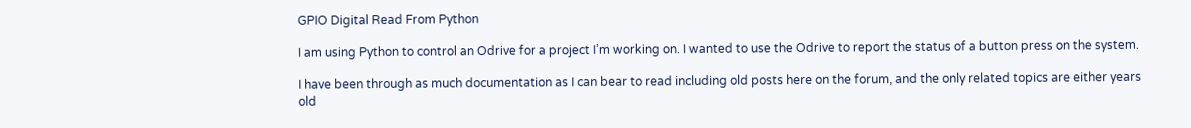GPIO Digital Read From Python

I am using Python to control an Odrive for a project I’m working on. I wanted to use the Odrive to report the status of a button press on the system.

I have been through as much documentation as I can bear to read including old posts here on the forum, and the only related topics are either years old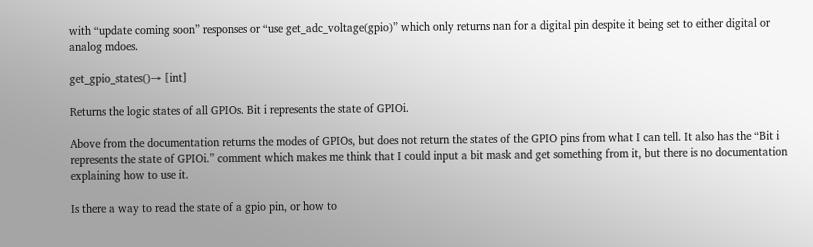with “update coming soon” responses or “use get_adc_voltage(gpio)” which only returns nan for a digital pin despite it being set to either digital or analog mdoes.

get_gpio_states()→ [int]

Returns the logic states of all GPIOs. Bit i represents the state of GPIOi.

Above from the documentation returns the modes of GPIOs, but does not return the states of the GPIO pins from what I can tell. It also has the “Bit i represents the state of GPIOi.” comment which makes me think that I could input a bit mask and get something from it, but there is no documentation explaining how to use it.

Is there a way to read the state of a gpio pin, or how to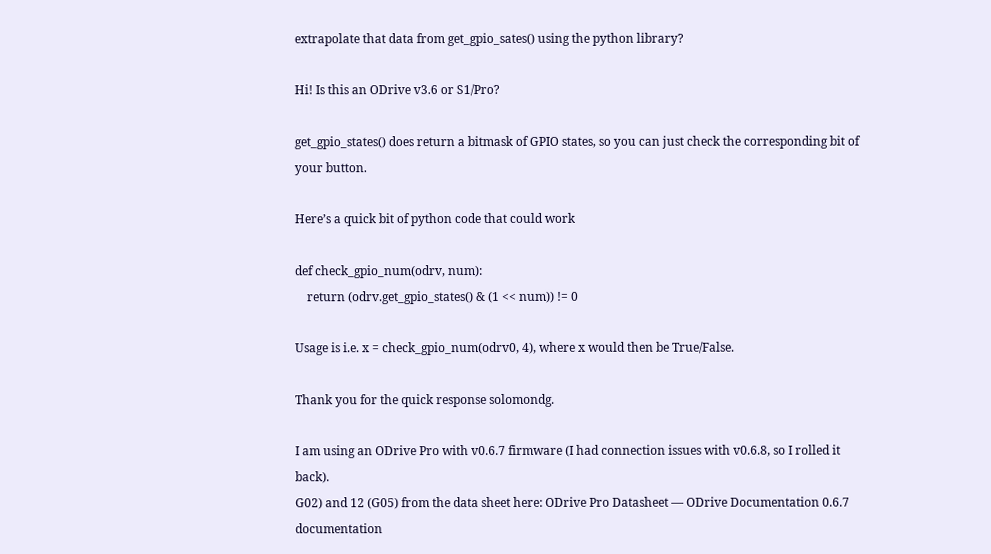extrapolate that data from get_gpio_sates() using the python library?

Hi! Is this an ODrive v3.6 or S1/Pro?

get_gpio_states() does return a bitmask of GPIO states, so you can just check the corresponding bit of your button.

Here’s a quick bit of python code that could work

def check_gpio_num(odrv, num):
    return (odrv.get_gpio_states() & (1 << num)) != 0

Usage is i.e. x = check_gpio_num(odrv0, 4), where x would then be True/False.

Thank you for the quick response solomondg.

I am using an ODrive Pro with v0.6.7 firmware (I had connection issues with v0.6.8, so I rolled it back).
G02) and 12 (G05) from the data sheet here: ODrive Pro Datasheet — ODrive Documentation 0.6.7 documentation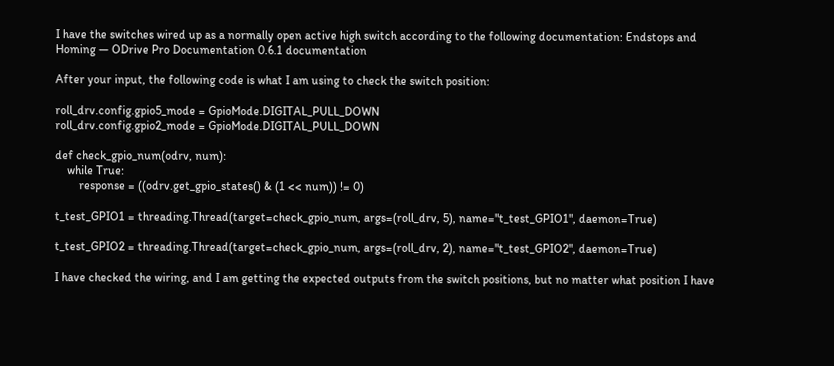I have the switches wired up as a normally open active high switch according to the following documentation: Endstops and Homing — ODrive Pro Documentation 0.6.1 documentation

After your input, the following code is what I am using to check the switch position:

roll_drv.config.gpio5_mode = GpioMode.DIGITAL_PULL_DOWN
roll_drv.config.gpio2_mode = GpioMode.DIGITAL_PULL_DOWN

def check_gpio_num(odrv, num):
    while True:
        response = ((odrv.get_gpio_states() & (1 << num)) != 0)

t_test_GPIO1 = threading.Thread(target=check_gpio_num, args=(roll_drv, 5), name="t_test_GPIO1", daemon=True)

t_test_GPIO2 = threading.Thread(target=check_gpio_num, args=(roll_drv, 2), name="t_test_GPIO2", daemon=True)

I have checked the wiring, and I am getting the expected outputs from the switch positions, but no matter what position I have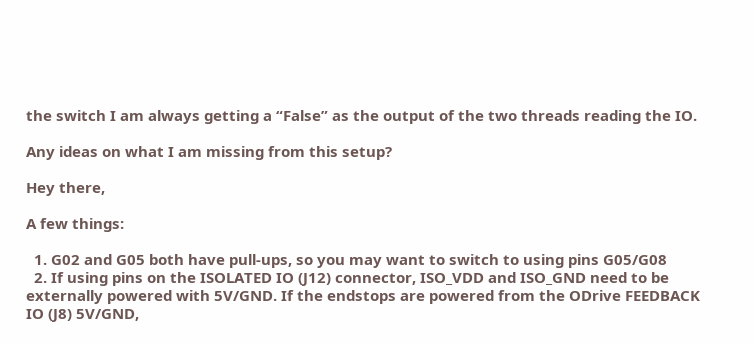the switch I am always getting a “False” as the output of the two threads reading the IO.

Any ideas on what I am missing from this setup?

Hey there,

A few things:

  1. G02 and G05 both have pull-ups, so you may want to switch to using pins G05/G08
  2. If using pins on the ISOLATED IO (J12) connector, ISO_VDD and ISO_GND need to be externally powered with 5V/GND. If the endstops are powered from the ODrive FEEDBACK IO (J8) 5V/GND,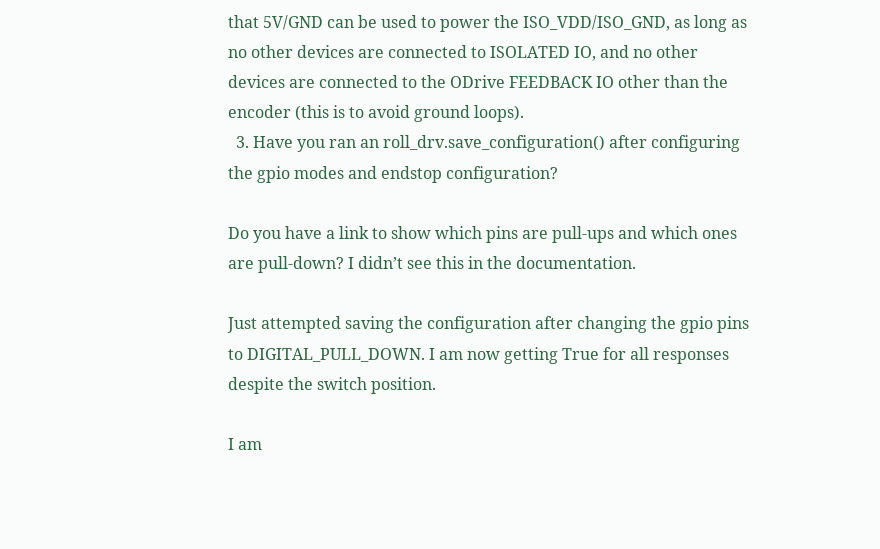that 5V/GND can be used to power the ISO_VDD/ISO_GND, as long as no other devices are connected to ISOLATED IO, and no other devices are connected to the ODrive FEEDBACK IO other than the encoder (this is to avoid ground loops).
  3. Have you ran an roll_drv.save_configuration() after configuring the gpio modes and endstop configuration?

Do you have a link to show which pins are pull-ups and which ones are pull-down? I didn’t see this in the documentation.

Just attempted saving the configuration after changing the gpio pins to DIGITAL_PULL_DOWN. I am now getting True for all responses despite the switch position.

I am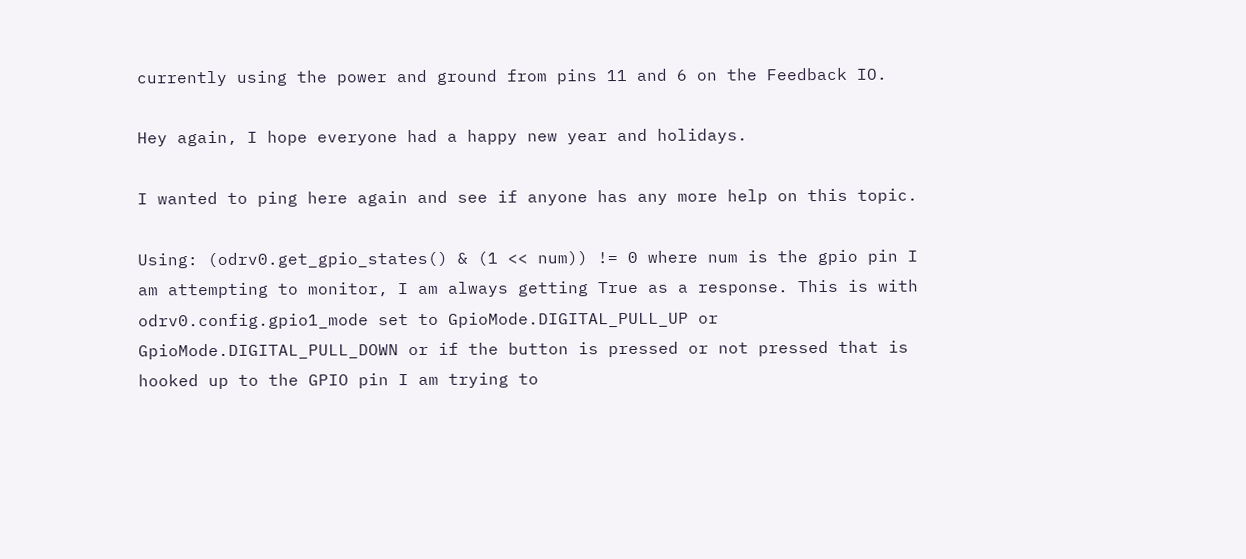currently using the power and ground from pins 11 and 6 on the Feedback IO.

Hey again, I hope everyone had a happy new year and holidays.

I wanted to ping here again and see if anyone has any more help on this topic.

Using: (odrv0.get_gpio_states() & (1 << num)) != 0 where num is the gpio pin I am attempting to monitor, I am always getting True as a response. This is with odrv0.config.gpio1_mode set to GpioMode.DIGITAL_PULL_UP or GpioMode.DIGITAL_PULL_DOWN or if the button is pressed or not pressed that is hooked up to the GPIO pin I am trying to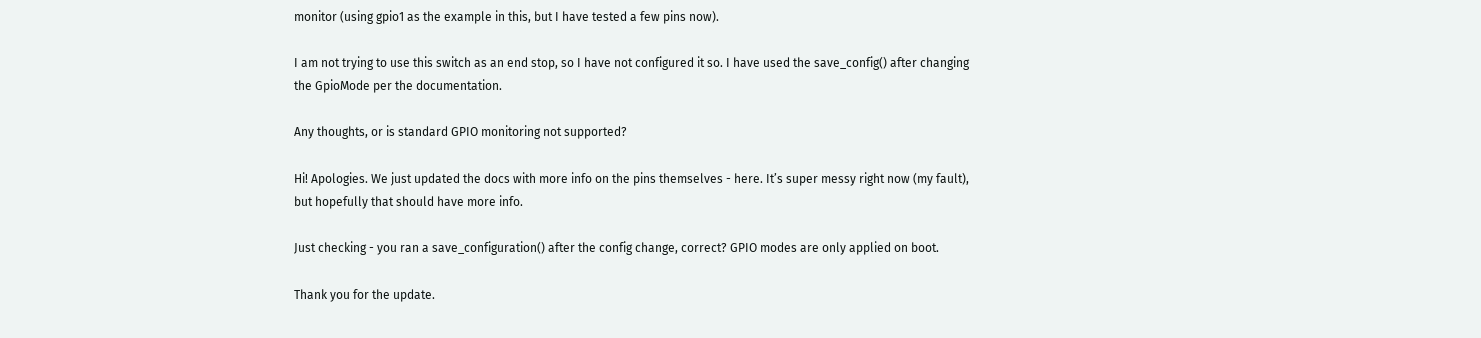monitor (using gpio1 as the example in this, but I have tested a few pins now).

I am not trying to use this switch as an end stop, so I have not configured it so. I have used the save_config() after changing the GpioMode per the documentation.

Any thoughts, or is standard GPIO monitoring not supported?

Hi! Apologies. We just updated the docs with more info on the pins themselves - here. It’s super messy right now (my fault), but hopefully that should have more info.

Just checking - you ran a save_configuration() after the config change, correct? GPIO modes are only applied on boot.

Thank you for the update.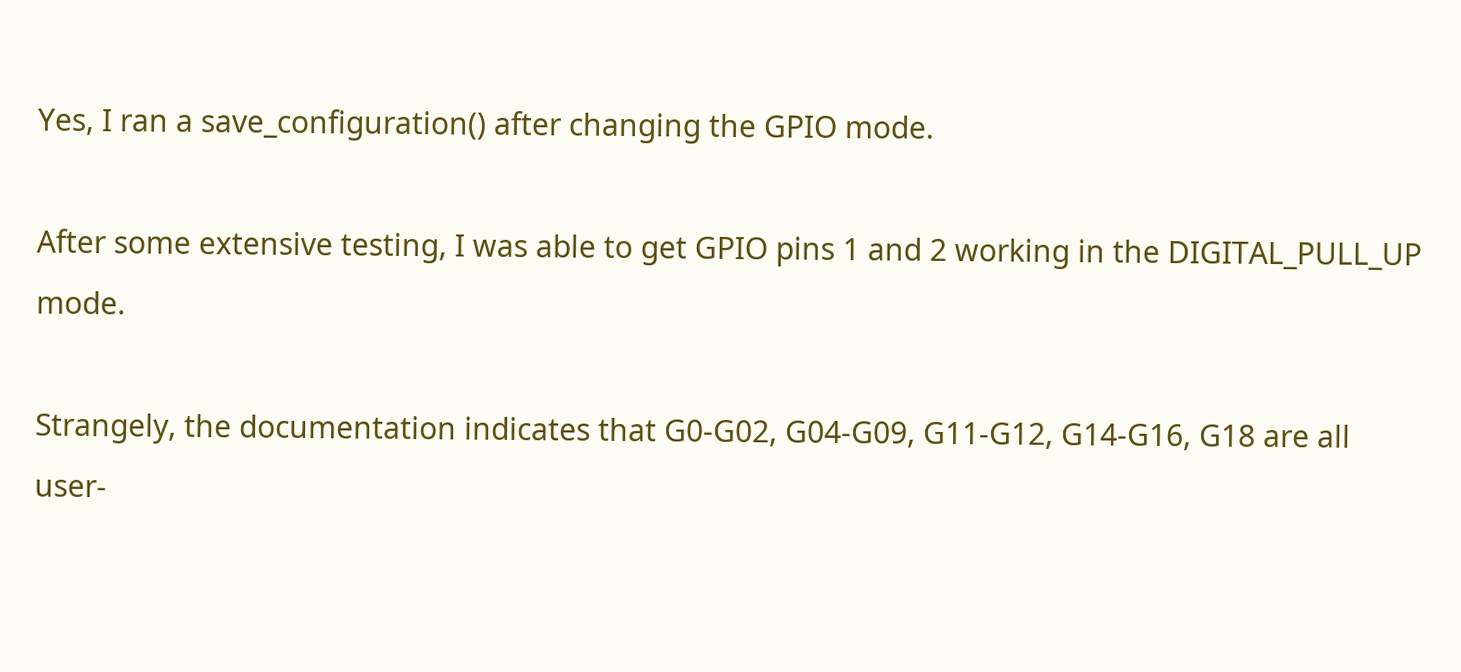Yes, I ran a save_configuration() after changing the GPIO mode.

After some extensive testing, I was able to get GPIO pins 1 and 2 working in the DIGITAL_PULL_UP mode.

Strangely, the documentation indicates that G0-G02, G04-G09, G11-G12, G14-G16, G18 are all user-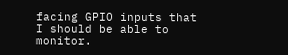facing GPIO inputs that I should be able to monitor.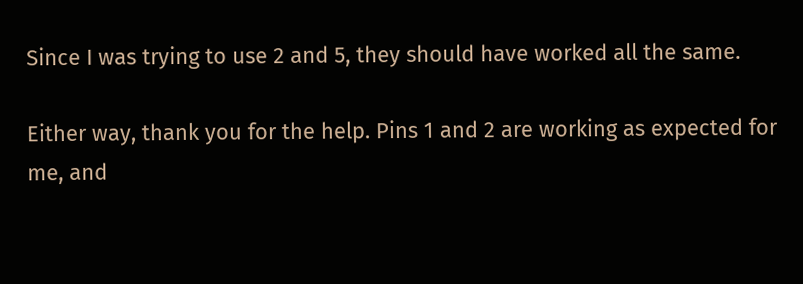Since I was trying to use 2 and 5, they should have worked all the same.

Either way, thank you for the help. Pins 1 and 2 are working as expected for me, and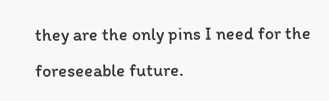they are the only pins I need for the foreseeable future.